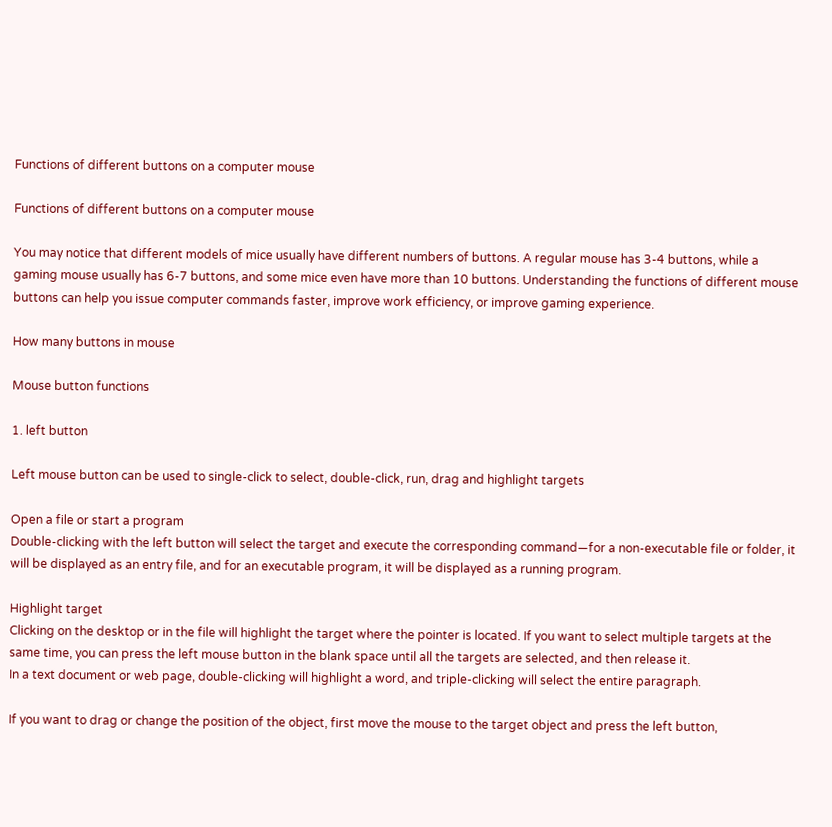Functions of different buttons on a computer mouse

Functions of different buttons on a computer mouse

You may notice that different models of mice usually have different numbers of buttons. A regular mouse has 3-4 buttons, while a gaming mouse usually has 6-7 buttons, and some mice even have more than 10 buttons. Understanding the functions of different mouse buttons can help you issue computer commands faster, improve work efficiency, or improve gaming experience.

How many buttons in mouse

Mouse button functions

1. left button

Left mouse button can be used to single-click to select, double-click, run, drag and highlight targets

Open a file or start a program
Double-clicking with the left button will select the target and execute the corresponding command—for a non-executable file or folder, it will be displayed as an entry file, and for an executable program, it will be displayed as a running program.

Highlight target
Clicking on the desktop or in the file will highlight the target where the pointer is located. If you want to select multiple targets at the same time, you can press the left mouse button in the blank space until all the targets are selected, and then release it.
In a text document or web page, double-clicking will highlight a word, and triple-clicking will select the entire paragraph.

If you want to drag or change the position of the object, first move the mouse to the target object and press the left button,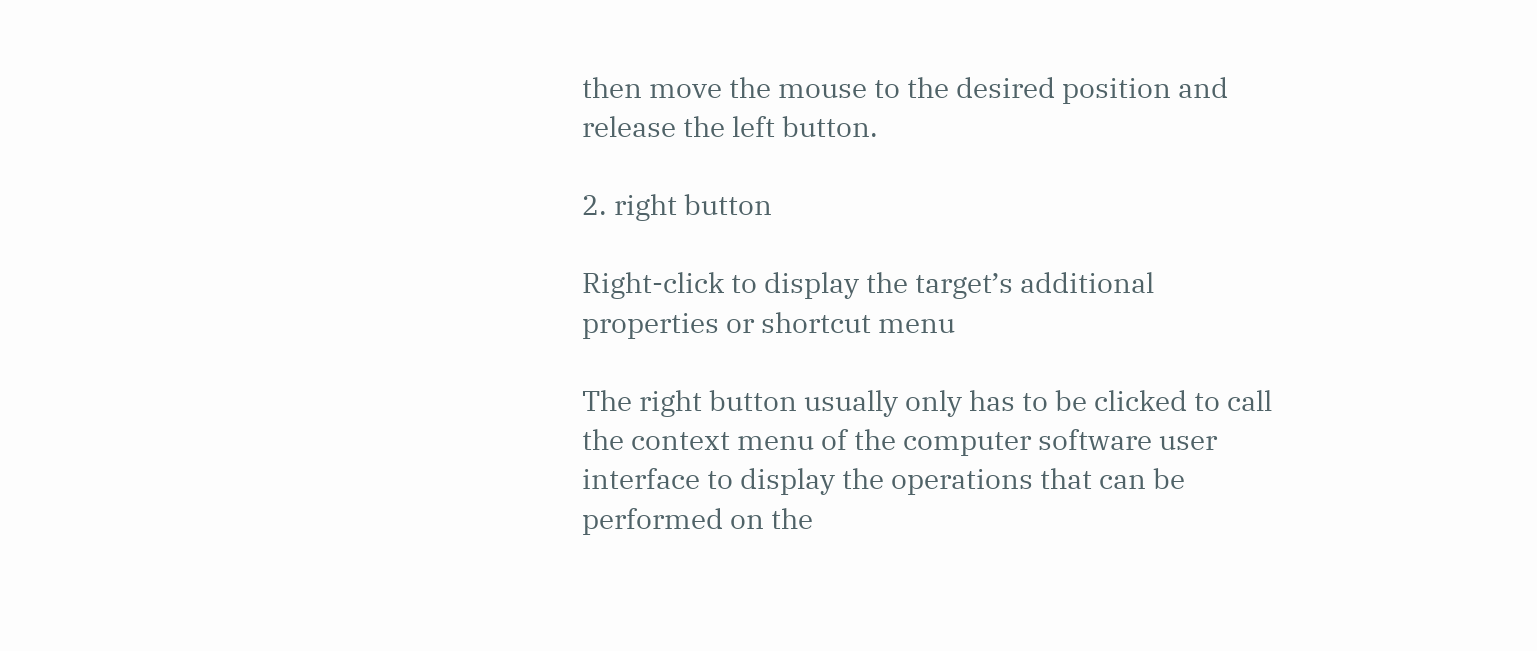then move the mouse to the desired position and release the left button.

2. right button

Right-click to display the target’s additional properties or shortcut menu

The right button usually only has to be clicked to call the context menu of the computer software user interface to display the operations that can be performed on the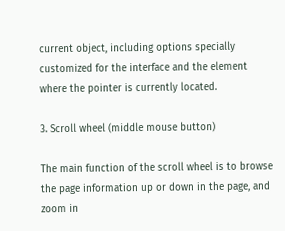current object, including options specially customized for the interface and the element where the pointer is currently located.

3. Scroll wheel (middle mouse button)

The main function of the scroll wheel is to browse the page information up or down in the page, and zoom in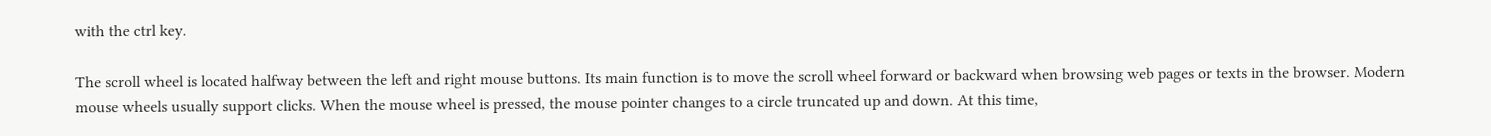with the ctrl key.

The scroll wheel is located halfway between the left and right mouse buttons. Its main function is to move the scroll wheel forward or backward when browsing web pages or texts in the browser. Modern mouse wheels usually support clicks. When the mouse wheel is pressed, the mouse pointer changes to a circle truncated up and down. At this time,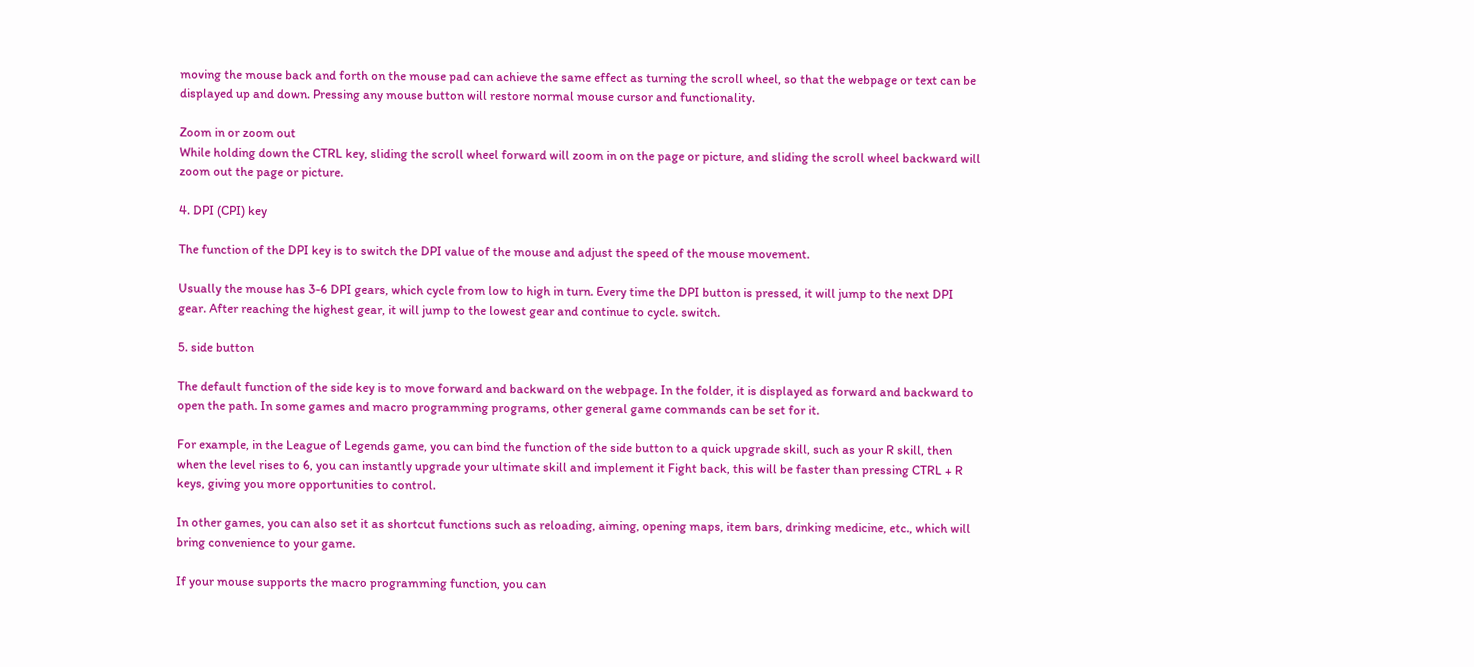moving the mouse back and forth on the mouse pad can achieve the same effect as turning the scroll wheel, so that the webpage or text can be displayed up and down. Pressing any mouse button will restore normal mouse cursor and functionality.

Zoom in or zoom out
While holding down the CTRL key, sliding the scroll wheel forward will zoom in on the page or picture, and sliding the scroll wheel backward will zoom out the page or picture.

4. DPI (CPI) key

The function of the DPI key is to switch the DPI value of the mouse and adjust the speed of the mouse movement.

Usually the mouse has 3-6 DPI gears, which cycle from low to high in turn. Every time the DPI button is pressed, it will jump to the next DPI gear. After reaching the highest gear, it will jump to the lowest gear and continue to cycle. switch.

5. side button

The default function of the side key is to move forward and backward on the webpage. In the folder, it is displayed as forward and backward to open the path. In some games and macro programming programs, other general game commands can be set for it.

For example, in the League of Legends game, you can bind the function of the side button to a quick upgrade skill, such as your R skill, then when the level rises to 6, you can instantly upgrade your ultimate skill and implement it Fight back, this will be faster than pressing CTRL + R keys, giving you more opportunities to control.

In other games, you can also set it as shortcut functions such as reloading, aiming, opening maps, item bars, drinking medicine, etc., which will bring convenience to your game.

If your mouse supports the macro programming function, you can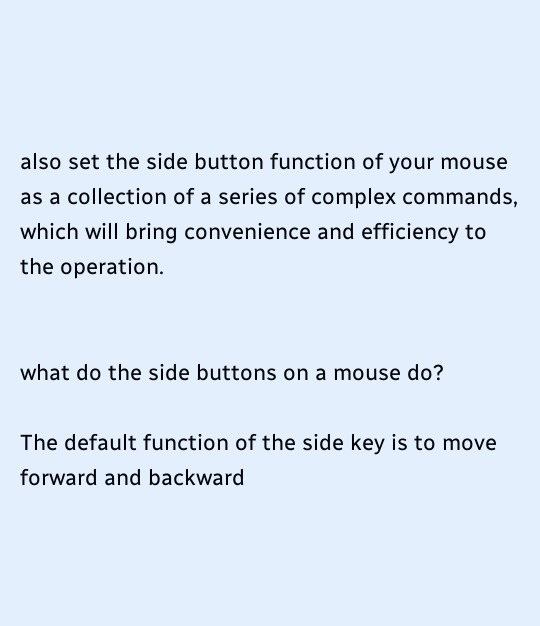also set the side button function of your mouse as a collection of a series of complex commands, which will bring convenience and efficiency to the operation.


what do the side buttons on a mouse do?

The default function of the side key is to move forward and backward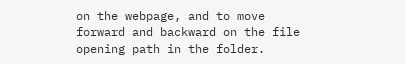on the webpage, and to move forward and backward on the file opening path in the folder.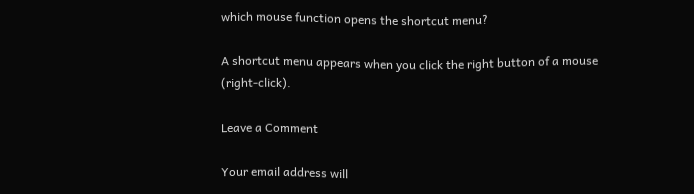which mouse function opens the shortcut menu?

A shortcut menu appears when you click the right button of a mouse (right-click).

Leave a Comment

Your email address will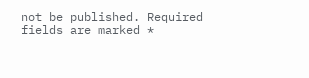not be published. Required fields are marked *